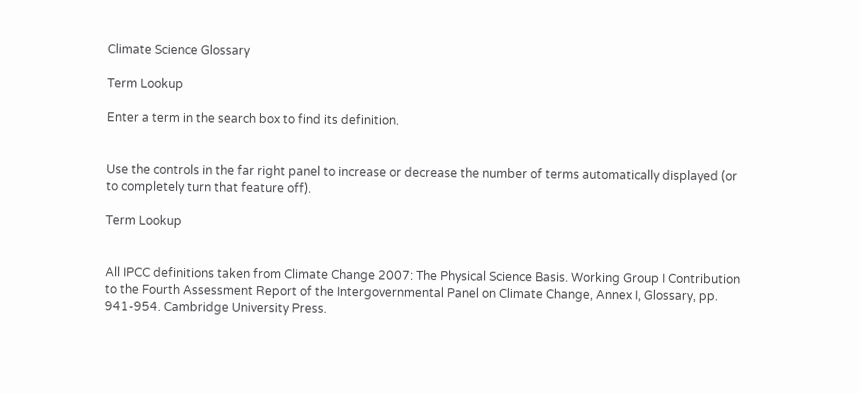Climate Science Glossary

Term Lookup

Enter a term in the search box to find its definition.


Use the controls in the far right panel to increase or decrease the number of terms automatically displayed (or to completely turn that feature off).

Term Lookup


All IPCC definitions taken from Climate Change 2007: The Physical Science Basis. Working Group I Contribution to the Fourth Assessment Report of the Intergovernmental Panel on Climate Change, Annex I, Glossary, pp. 941-954. Cambridge University Press.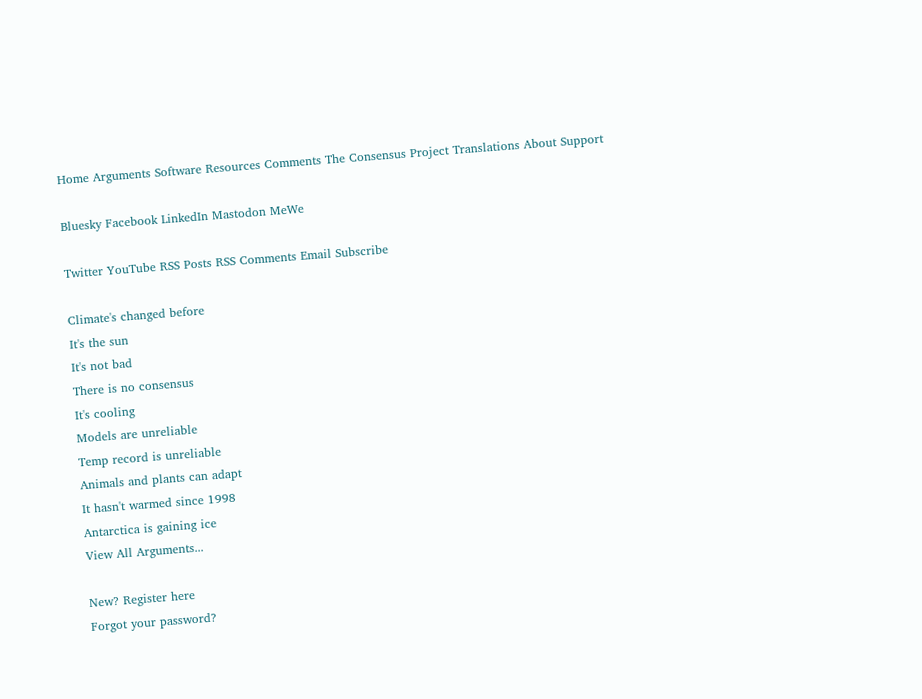Home Arguments Software Resources Comments The Consensus Project Translations About Support

Bluesky Facebook LinkedIn Mastodon MeWe

Twitter YouTube RSS Posts RSS Comments Email Subscribe

Climate's changed before
It's the sun
It's not bad
There is no consensus
It's cooling
Models are unreliable
Temp record is unreliable
Animals and plants can adapt
It hasn't warmed since 1998
Antarctica is gaining ice
View All Arguments...

New? Register here
Forgot your password?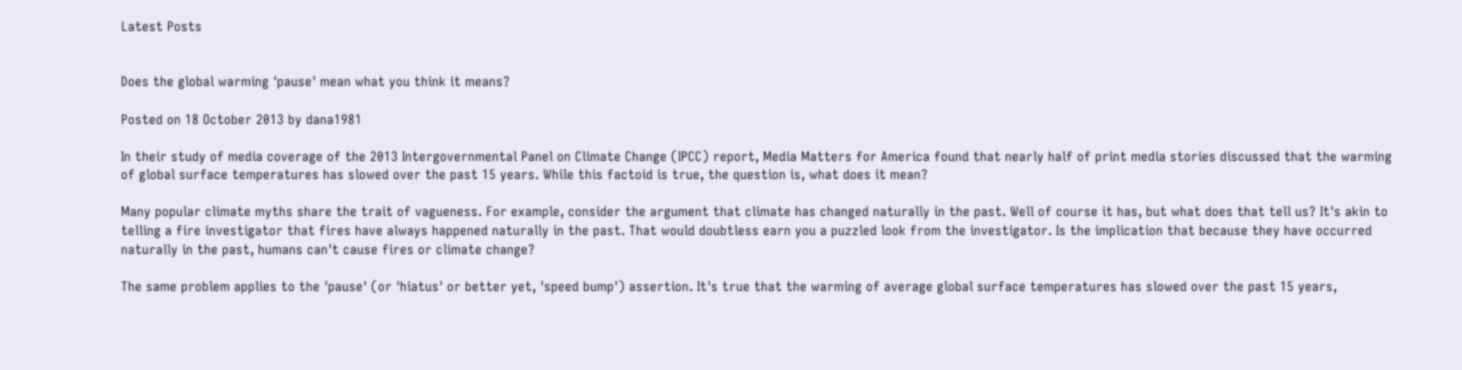Latest Posts


Does the global warming 'pause' mean what you think it means?

Posted on 18 October 2013 by dana1981

In their study of media coverage of the 2013 Intergovernmental Panel on Climate Change (IPCC) report, Media Matters for America found that nearly half of print media stories discussed that the warming of global surface temperatures has slowed over the past 15 years. While this factoid is true, the question is, what does it mean?

Many popular climate myths share the trait of vagueness. For example, consider the argument that climate has changed naturally in the past. Well of course it has, but what does that tell us? It's akin to telling a fire investigator that fires have always happened naturally in the past. That would doubtless earn you a puzzled look from the investigator. Is the implication that because they have occurred naturally in the past, humans can't cause fires or climate change?

The same problem applies to the 'pause' (or 'hiatus' or better yet, 'speed bump') assertion. It's true that the warming of average global surface temperatures has slowed over the past 15 years,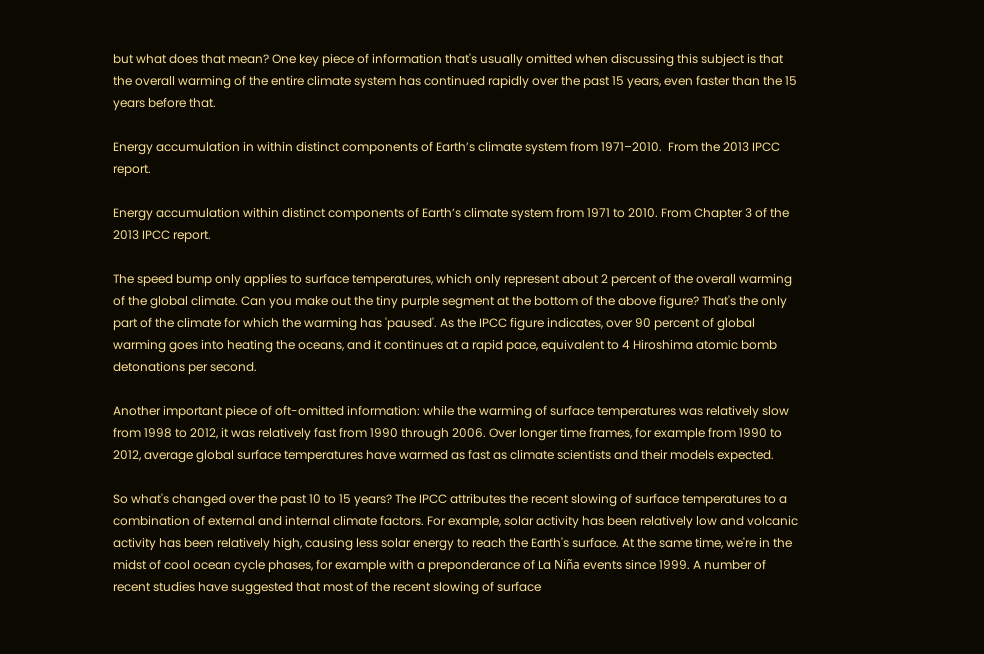but what does that mean? One key piece of information that's usually omitted when discussing this subject is that the overall warming of the entire climate system has continued rapidly over the past 15 years, even faster than the 15 years before that.

Energy accumulation in within distinct components of Earth’s climate system from 1971–2010.  From the 2013 IPCC report.

Energy accumulation within distinct components of Earth’s climate system from 1971 to 2010. From Chapter 3 of the 2013 IPCC report.

The speed bump only applies to surface temperatures, which only represent about 2 percent of the overall warming of the global climate. Can you make out the tiny purple segment at the bottom of the above figure? That's the only part of the climate for which the warming has 'paused'. As the IPCC figure indicates, over 90 percent of global warming goes into heating the oceans, and it continues at a rapid pace, equivalent to 4 Hiroshima atomic bomb detonations per second.

Another important piece of oft-omitted information: while the warming of surface temperatures was relatively slow from 1998 to 2012, it was relatively fast from 1990 through 2006. Over longer time frames, for example from 1990 to 2012, average global surface temperatures have warmed as fast as climate scientists and their models expected.

So what's changed over the past 10 to 15 years? The IPCC attributes the recent slowing of surface temperatures to a combination of external and internal climate factors. For example, solar activity has been relatively low and volcanic activity has been relatively high, causing less solar energy to reach the Earth's surface. At the same time, we're in the midst of cool ocean cycle phases, for example with a preponderance of La Niña events since 1999. A number of recent studies have suggested that most of the recent slowing of surface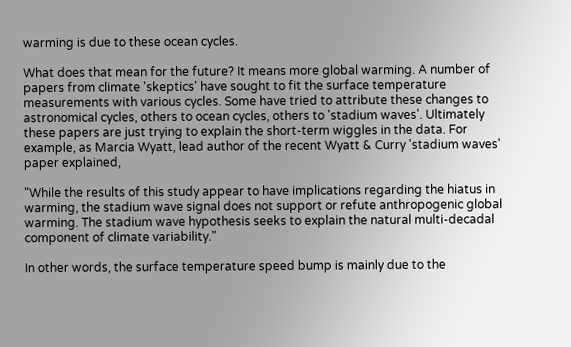warming is due to these ocean cycles.

What does that mean for the future? It means more global warming. A number of papers from climate 'skeptics' have sought to fit the surface temperature measurements with various cycles. Some have tried to attribute these changes to astronomical cycles, others to ocean cycles, others to 'stadium waves'. Ultimately these papers are just trying to explain the short-term wiggles in the data. For example, as Marcia Wyatt, lead author of the recent Wyatt & Curry 'stadium waves' paper explained,

"While the results of this study appear to have implications regarding the hiatus in warming, the stadium wave signal does not support or refute anthropogenic global warming. The stadium wave hypothesis seeks to explain the natural multi-decadal component of climate variability."

In other words, the surface temperature speed bump is mainly due to the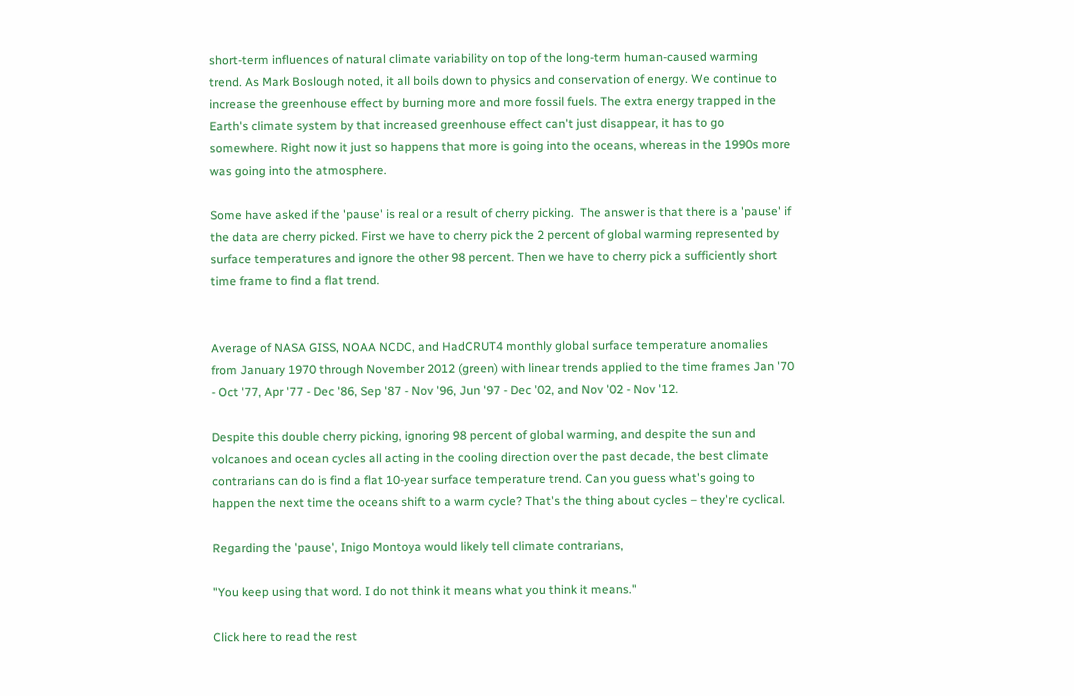short-term influences of natural climate variability on top of the long-term human-caused warming trend. As Mark Boslough noted, it all boils down to physics and conservation of energy. We continue to increase the greenhouse effect by burning more and more fossil fuels. The extra energy trapped in the Earth's climate system by that increased greenhouse effect can't just disappear, it has to go somewhere. Right now it just so happens that more is going into the oceans, whereas in the 1990s more was going into the atmosphere.

Some have asked if the 'pause' is real or a result of cherry picking.  The answer is that there is a 'pause' if the data are cherry picked. First we have to cherry pick the 2 percent of global warming represented by surface temperatures and ignore the other 98 percent. Then we have to cherry pick a sufficiently short time frame to find a flat trend.


Average of NASA GISS, NOAA NCDC, and HadCRUT4 monthly global surface temperature anomalies from January 1970 through November 2012 (green) with linear trends applied to the time frames Jan '70 - Oct '77, Apr '77 - Dec '86, Sep '87 - Nov '96, Jun '97 - Dec '02, and Nov '02 - Nov '12.

Despite this double cherry picking, ignoring 98 percent of global warming, and despite the sun and volcanoes and ocean cycles all acting in the cooling direction over the past decade, the best climate contrarians can do is find a flat 10-year surface temperature trend. Can you guess what's going to happen the next time the oceans shift to a warm cycle? That's the thing about cycles – they're cyclical.

Regarding the 'pause', Inigo Montoya would likely tell climate contrarians,

"You keep using that word. I do not think it means what you think it means."

Click here to read the rest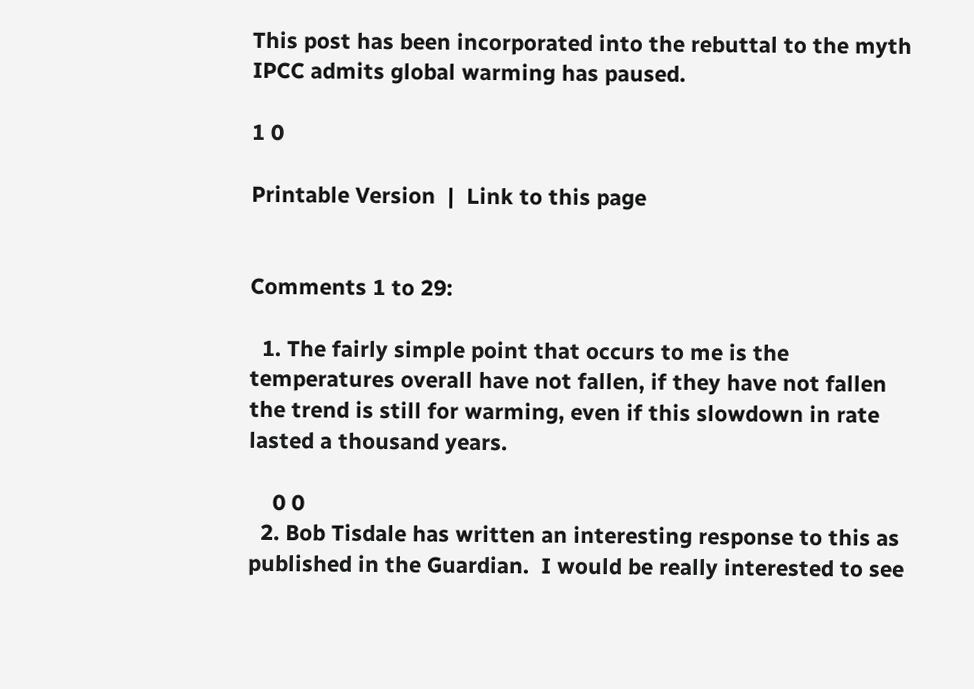This post has been incorporated into the rebuttal to the myth IPCC admits global warming has paused.

1 0

Printable Version  |  Link to this page


Comments 1 to 29:

  1. The fairly simple point that occurs to me is the temperatures overall have not fallen, if they have not fallen the trend is still for warming, even if this slowdown in rate lasted a thousand years.

    0 0
  2. Bob Tisdale has written an interesting response to this as published in the Guardian.  I would be really interested to see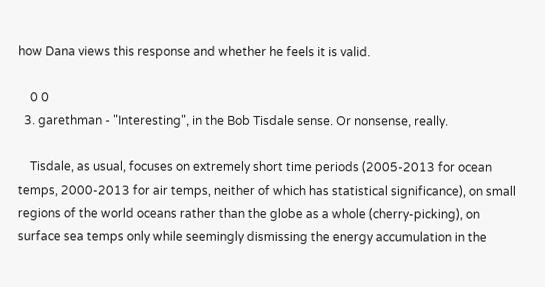how Dana views this response and whether he feels it is valid.

    0 0
  3. garethman - "Interesting", in the Bob Tisdale sense. Or nonsense, really.

    Tisdale, as usual, focuses on extremely short time periods (2005-2013 for ocean temps, 2000-2013 for air temps, neither of which has statistical significance), on small regions of the world oceans rather than the globe as a whole (cherry-picking), on surface sea temps only while seemingly dismissing the energy accumulation in the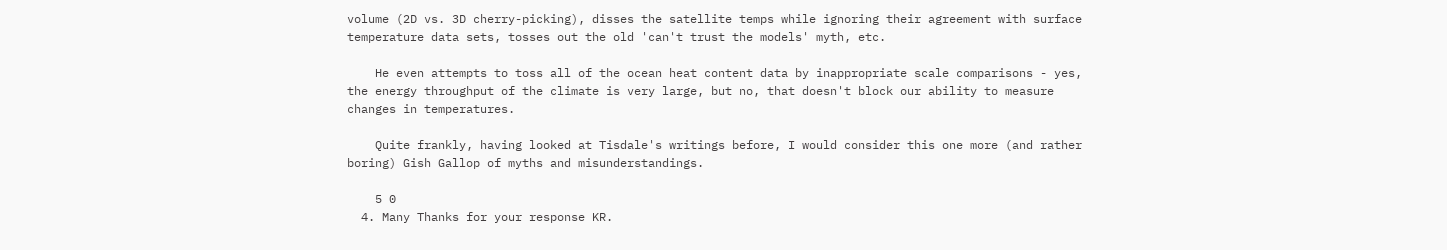volume (2D vs. 3D cherry-picking), disses the satellite temps while ignoring their agreement with surface temperature data sets, tosses out the old 'can't trust the models' myth, etc.

    He even attempts to toss all of the ocean heat content data by inappropriate scale comparisons - yes, the energy throughput of the climate is very large, but no, that doesn't block our ability to measure changes in temperatures.

    Quite frankly, having looked at Tisdale's writings before, I would consider this one more (and rather boring) Gish Gallop of myths and misunderstandings.

    5 0
  4. Many Thanks for your response KR.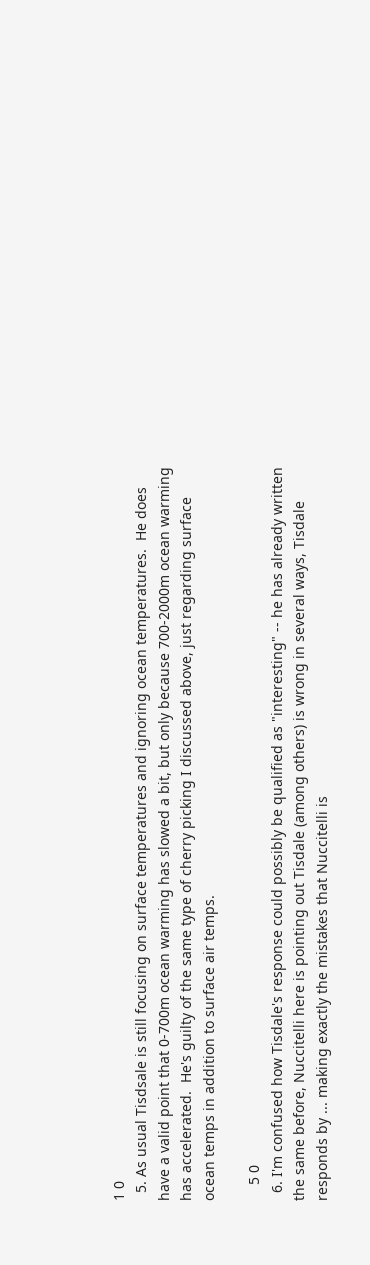1 0
  5. As usual Tisdsale is still focusing on surface temperatures and ignoring ocean temperatures.  He does have a valid point that 0-700m ocean warming has slowed a bit, but only because 700-2000m ocean warming has accelerated.  He's guilty of the same type of cherry picking I discussed above, just regarding surface ocean temps in addition to surface air temps.

    5 0
  6. I'm confused how Tisdale's response could possibly be qualified as "interesting" -- he has already written the same before, Nuccitelli here is pointing out Tisdale (among others) is wrong in several ways, Tisdale responds by ... making exactly the mistakes that Nuccitelli is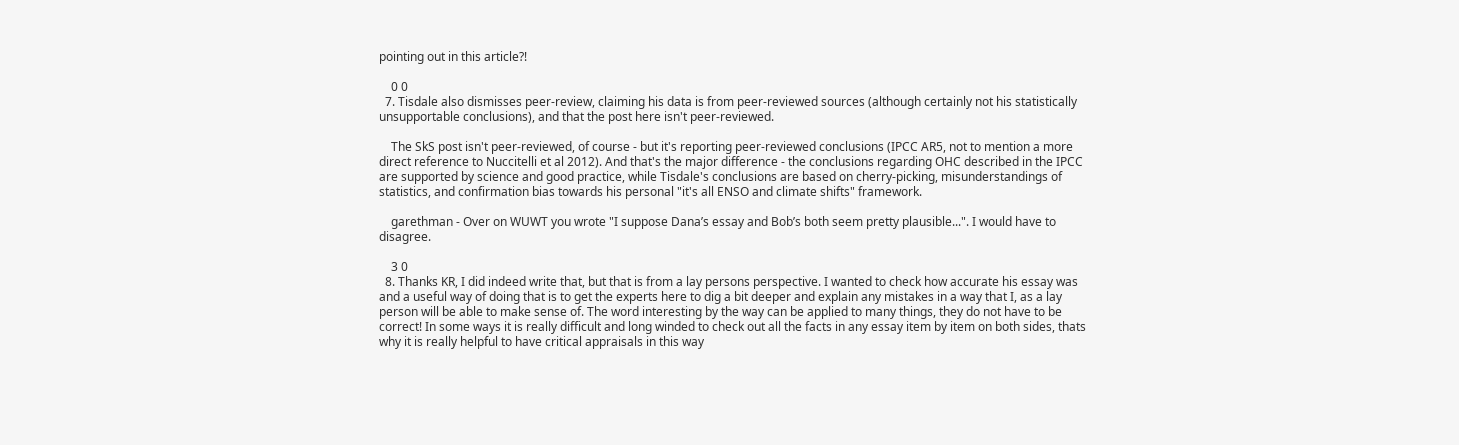pointing out in this article?!

    0 0
  7. Tisdale also dismisses peer-review, claiming his data is from peer-reviewed sources (although certainly not his statistically unsupportable conclusions), and that the post here isn't peer-reviewed.

    The SkS post isn't peer-reviewed, of course - but it's reporting peer-reviewed conclusions (IPCC AR5, not to mention a more direct reference to Nuccitelli et al 2012). And that's the major difference - the conclusions regarding OHC described in the IPCC are supported by science and good practice, while Tisdale's conclusions are based on cherry-picking, misunderstandings of statistics, and confirmation bias towards his personal "it's all ENSO and climate shifts" framework.

    garethman - Over on WUWT you wrote "I suppose Dana’s essay and Bob’s both seem pretty plausible...". I would have to disagree.

    3 0
  8. Thanks KR, I did indeed write that, but that is from a lay persons perspective. I wanted to check how accurate his essay was and a useful way of doing that is to get the experts here to dig a bit deeper and explain any mistakes in a way that I, as a lay person will be able to make sense of. The word interesting by the way can be applied to many things, they do not have to be correct! In some ways it is really difficult and long winded to check out all the facts in any essay item by item on both sides, thats why it is really helpful to have critical appraisals in this way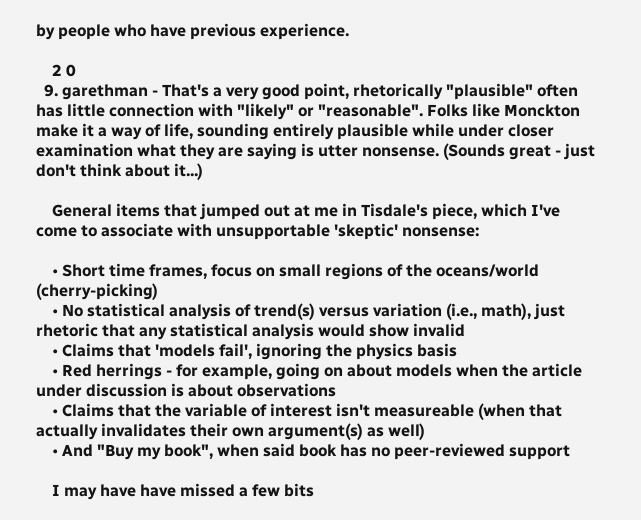by people who have previous experience.

    2 0
  9. garethman - That's a very good point, rhetorically "plausible" often has little connection with "likely" or "reasonable". Folks like Monckton make it a way of life, sounding entirely plausible while under closer examination what they are saying is utter nonsense. (Sounds great - just don't think about it...)

    General items that jumped out at me in Tisdale's piece, which I've come to associate with unsupportable 'skeptic' nonsense:

    • Short time frames, focus on small regions of the oceans/world (cherry-picking)
    • No statistical analysis of trend(s) versus variation (i.e., math), just rhetoric that any statistical analysis would show invalid
    • Claims that 'models fail', ignoring the physics basis
    • Red herrings - for example, going on about models when the article under discussion is about observations
    • Claims that the variable of interest isn't measureable (when that actually invalidates their own argument(s) as well)
    • And "Buy my book", when said book has no peer-reviewed support

    I may have have missed a few bits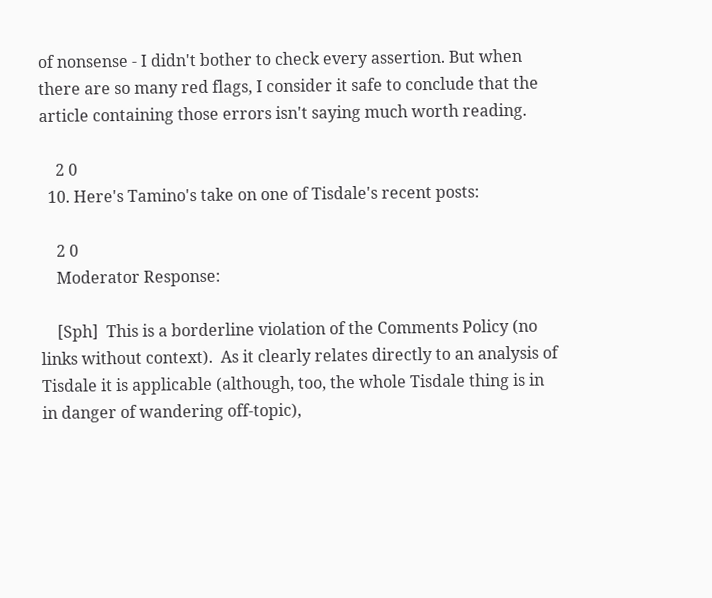of nonsense - I didn't bother to check every assertion. But when there are so many red flags, I consider it safe to conclude that the article containing those errors isn't saying much worth reading.

    2 0
  10. Here's Tamino's take on one of Tisdale's recent posts:

    2 0
    Moderator Response:

    [Sph]  This is a borderline violation of the Comments Policy (no links without context).  As it clearly relates directly to an analysis of Tisdale it is applicable (although, too, the whole Tisdale thing is in in danger of wandering off-topic),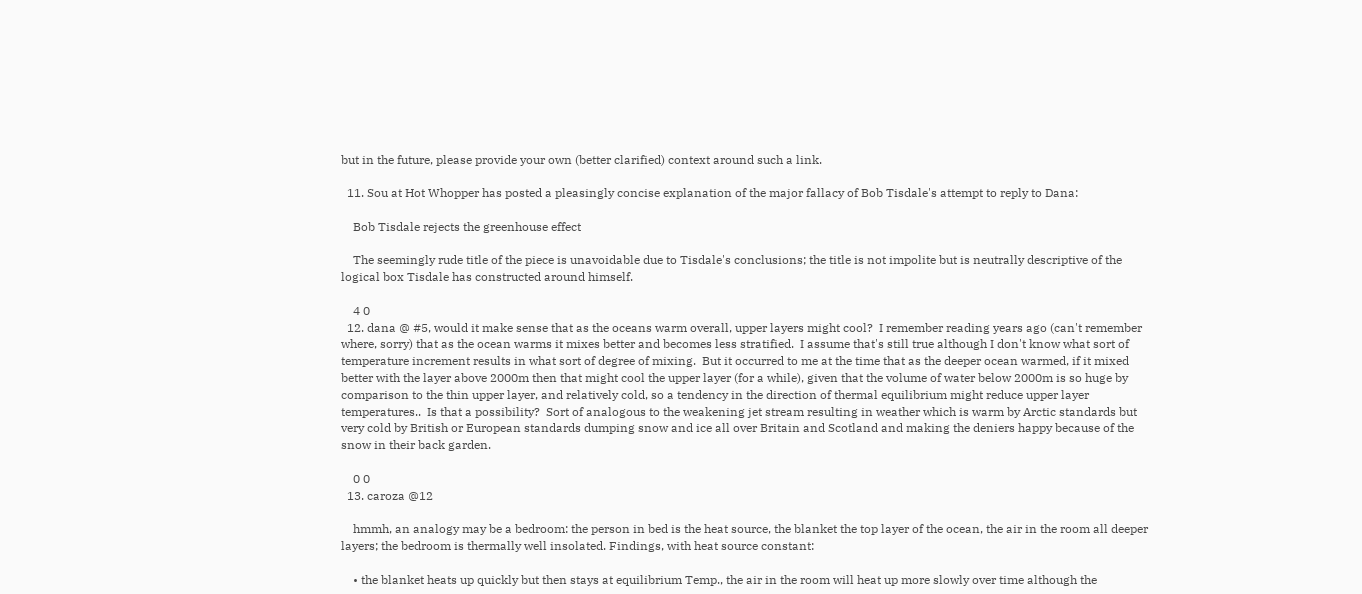but in the future, please provide your own (better clarified) context around such a link.

  11. Sou at Hot Whopper has posted a pleasingly concise explanation of the major fallacy of Bob Tisdale's attempt to reply to Dana:

    Bob Tisdale rejects the greenhouse effect

    The seemingly rude title of the piece is unavoidable due to Tisdale's conclusions; the title is not impolite but is neutrally descriptive of the logical box Tisdale has constructed around himself.

    4 0
  12. dana @ #5, would it make sense that as the oceans warm overall, upper layers might cool?  I remember reading years ago (can't remember where, sorry) that as the ocean warms it mixes better and becomes less stratified.  I assume that's still true although I don't know what sort of temperature increment results in what sort of degree of mixing.  But it occurred to me at the time that as the deeper ocean warmed, if it mixed better with the layer above 2000m then that might cool the upper layer (for a while), given that the volume of water below 2000m is so huge by comparison to the thin upper layer, and relatively cold, so a tendency in the direction of thermal equilibrium might reduce upper layer temperatures..  Is that a possibility?  Sort of analogous to the weakening jet stream resulting in weather which is warm by Arctic standards but very cold by British or European standards dumping snow and ice all over Britain and Scotland and making the deniers happy because of the snow in their back garden.

    0 0
  13. caroza @12

    hmmh, an analogy may be a bedroom: the person in bed is the heat source, the blanket the top layer of the ocean, the air in the room all deeper layers; the bedroom is thermally well insolated. Findings, with heat source constant:

    • the blanket heats up quickly but then stays at equilibrium Temp., the air in the room will heat up more slowly over time although the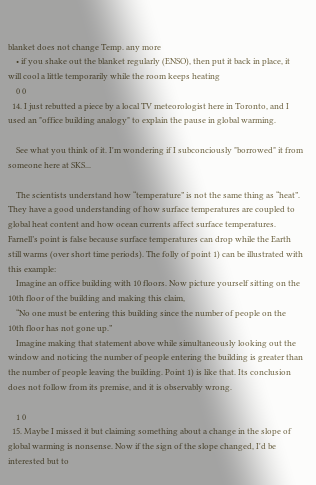blanket does not change Temp. any more
    • if you shake out the blanket regularly (ENSO), then put it back in place, it will cool a little temporarily while the room keeps heating
    0 0
  14. I just rebutted a piece by a local TV meteorologist here in Toronto, and I used an "office building analogy" to explain the pause in global warming.

    See what you think of it. I'm wondering if I subconciously "borrowed" it from someone here at SKS...

    The scientists understand how “temperature” is not the same thing as “heat”. They have a good understanding of how surface temperatures are coupled to global heat content and how ocean currents affect surface temperatures. Farnell’s point is false because surface temperatures can drop while the Earth still warms (over short time periods). The folly of point 1) can be illustrated with this example:
    Imagine an office building with 10 floors. Now picture yourself sitting on the 10th floor of the building and making this claim,
    “No one must be entering this building since the number of people on the 10th floor has not gone up.”
    Imagine making that statement above while simultaneously looking out the window and noticing the number of people entering the building is greater than the number of people leaving the building. Point 1) is like that. Its conclusion does not follow from its premise, and it is observably wrong.

    1 0
  15. Maybe I missed it but claiming something about a change in the slope of global warming is nonsense. Now if the sign of the slope changed, I'd be interested but to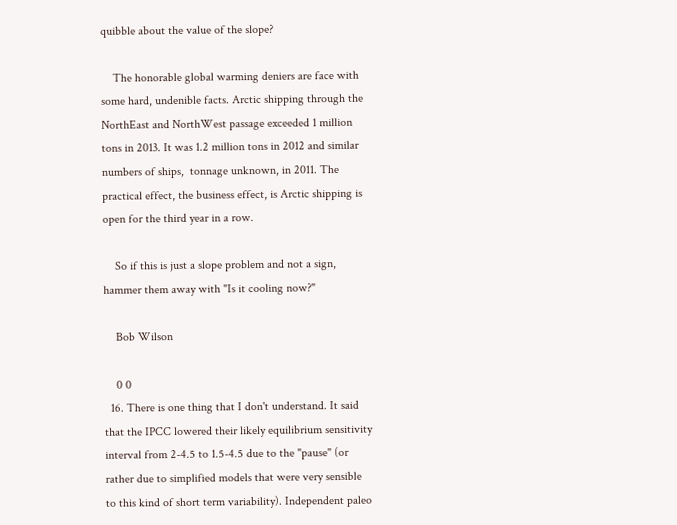quibble about the value of the slope?

    The honorable global warming deniers are face with some hard, undenible facts. Arctic shipping through the NorthEast and NorthWest passage exceeded 1 million tons in 2013. It was 1.2 million tons in 2012 and similar numbers of ships,  tonnage unknown, in 2011. The practical effect, the business effect, is Arctic shipping is open for the third year in a row.

    So if this is just a slope problem and not a sign, hammer them away with "Is it cooling now?"

    Bob Wilson

    0 0
  16. There is one thing that I don't understand. It said that the IPCC lowered their likely equilibrium sensitivity interval from 2-4.5 to 1.5-4.5 due to the "pause" (or rather due to simplified models that were very sensible to this kind of short term variability). Independent paleo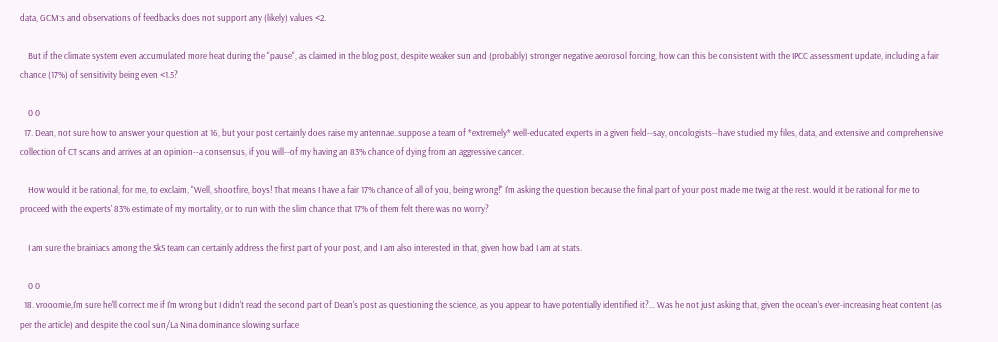data, GCM:s and observations of feedbacks does not support any (likely) values <2.

    But if the climate system even accumulated more heat during the "pause", as claimed in the blog post, despite weaker sun and (probably) stronger negative aeorosol forcing, how can this be consistent with the IPCC assessment update, including a fair chance (17%) of sensitivity being even <1.5?

    0 0
  17. Dean, not sure how to answer your question at 16, but your post certainly does raise my antennae..suppose a team of *extremely* well-educated experts in a given field--say, oncologists--have studied my files, data, and extensive and comprehensive collection of CT scans and arrives at an opinion--a consensus, if you will--of my having an 83% chance of dying from an aggressive cancer.

    How would it be rational, for me, to exclaim, "Well, shootfire, boys! That means I have a fair 17% chance of all of you, being wrong!" I'm asking the question because the final part of your post made me twig at the rest. would it be rational for me to proceed with the experts' 83% estimate of my mortality, or to run with the slim chance that 17% of them felt there was no worry?

    I am sure the brainiacs among the SkS team can certainly address the first part of your post, and I am also interested in that, given how bad I am at stats.

    0 0
  18. vrooomie,I'm sure he'll correct me if I'm wrong but I didn't read the second part of Dean's post as questioning the science, as you appear to have potentially identified it?... Was he not just asking that, given the ocean's ever-increasing heat content (as per the article) and despite the cool sun/La Nina dominance slowing surface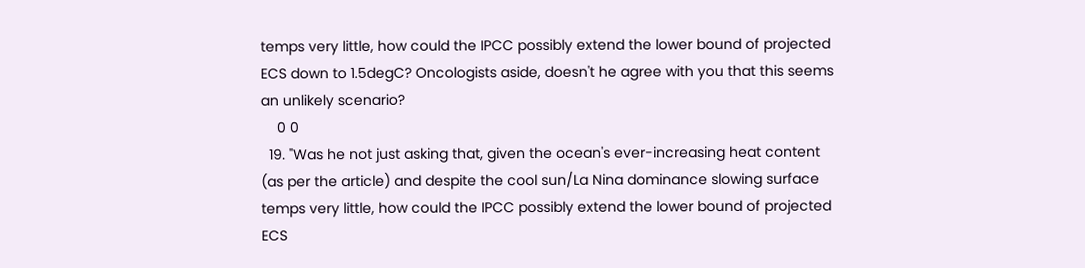temps very little, how could the IPCC possibly extend the lower bound of projected ECS down to 1.5degC? Oncologists aside, doesn't he agree with you that this seems an unlikely scenario?
    0 0
  19. "Was he not just asking that, given the ocean's ever-increasing heat content (as per the article) and despite the cool sun/La Nina dominance slowing surface temps very little, how could the IPCC possibly extend the lower bound of projected ECS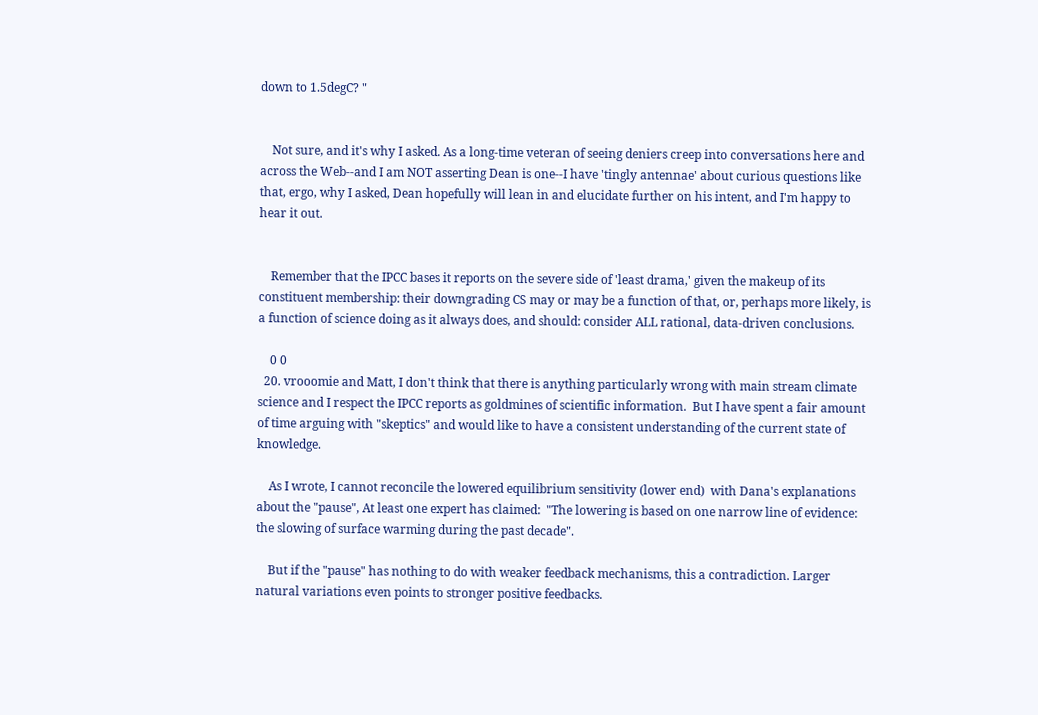down to 1.5degC? "


    Not sure, and it's why I asked. As a long-time veteran of seeing deniers creep into conversations here and across the Web--and I am NOT asserting Dean is one--I have 'tingly antennae' about curious questions like that, ergo, why I asked, Dean hopefully will lean in and elucidate further on his intent, and I'm happy to hear it out.


    Remember that the IPCC bases it reports on the severe side of 'least drama,' given the makeup of its constituent membership: their downgrading CS may or may be a function of that, or, perhaps more likely, is a function of science doing as it always does, and should: consider ALL rational, data-driven conclusions.

    0 0
  20. vrooomie and Matt, I don't think that there is anything particularly wrong with main stream climate science and I respect the IPCC reports as goldmines of scientific information.  But I have spent a fair amount of time arguing with "skeptics" and would like to have a consistent understanding of the current state of knowledge.

    As I wrote, I cannot reconcile the lowered equilibrium sensitivity (lower end)  with Dana's explanations about the "pause", At least one expert has claimed:  "The lowering is based on one narrow line of evidence: the slowing of surface warming during the past decade".

    But if the "pause" has nothing to do with weaker feedback mechanisms, this a contradiction. Larger natural variations even points to stronger positive feedbacks.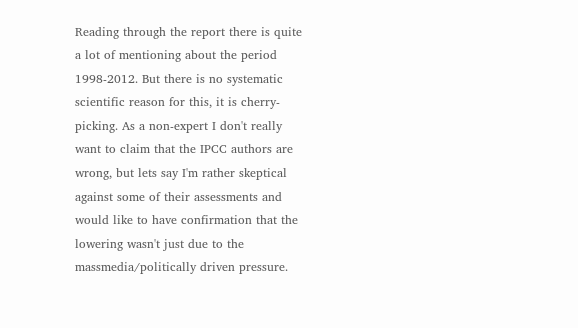Reading through the report there is quite a lot of mentioning about the period 1998-2012. But there is no systematic scientific reason for this, it is cherry-picking. As a non-expert I don't really want to claim that the IPCC authors are wrong, but lets say I'm rather skeptical against some of their assessments and would like to have confirmation that the lowering wasn't just due to the massmedia/politically driven pressure.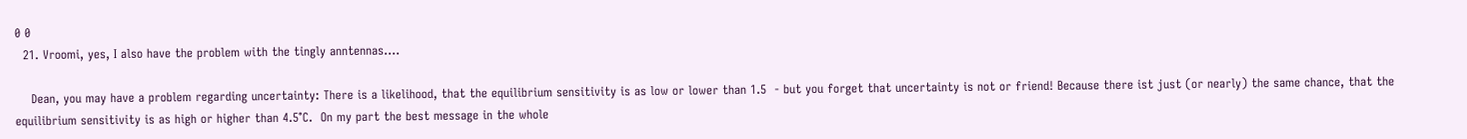0 0
  21. Vroomi, yes, I also have the problem with the tingly anntennas....

    Dean, you may have a problem regarding uncertainty: There is a likelihood, that the equilibrium sensitivity is as low or lower than 1.5  - but you forget that uncertainty is not or friend! Because there ist just (or nearly) the same chance, that the equilibrium sensitivity is as high or higher than 4.5°C.  On my part the best message in the whole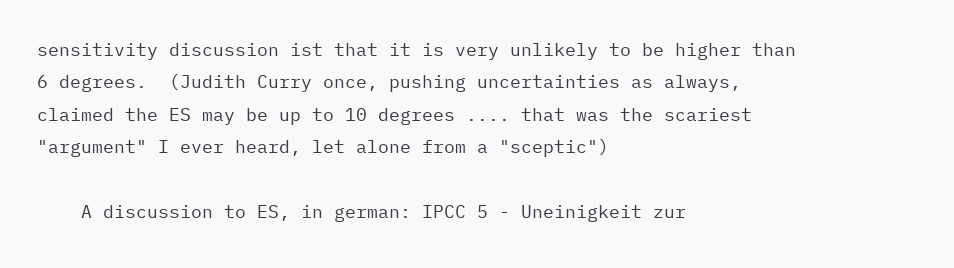sensitivity discussion ist that it is very unlikely to be higher than 6 degrees.  (Judith Curry once, pushing uncertainties as always, claimed the ES may be up to 10 degrees .... that was the scariest "argument" I ever heard, let alone from a "sceptic")

    A discussion to ES, in german: IPCC 5 - Uneinigkeit zur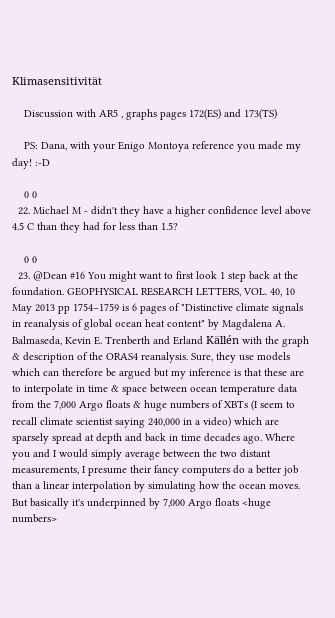Klimasensitivität

    Discussion with AR5 , graphs pages 172(ES) and 173(TS)

    PS: Dana, with your Enigo Montoya reference you made my day! :-D

    0 0
  22. Michael M - didn't they have a higher confidence level above 4.5 C than they had for less than 1.5?

    0 0
  23. @Dean #16 You might want to first look 1 step back at the foundation. GEOPHYSICAL RESEARCH LETTERS, VOL. 40, 10 May 2013 pp 1754–1759 is 6 pages of "Distinctive climate signals in reanalysis of global ocean heat content" by Magdalena A. Balmaseda, Kevin E. Trenberth and Erland Källén with the graph  & description of the ORAS4 reanalysis. Sure, they use models which can therefore be argued but my inference is that these are to interpolate in time & space between ocean temperature data from the 7,000 Argo floats & huge numbers of XBTs (I seem to recall climate scientist saying 240,000 in a video) which are sparsely spread at depth and back in time decades ago. Where you and I would simply average between the two distant measurements, I presume their fancy computers do a better job than a linear interpolation by simulating how the ocean moves. But basically it's underpinned by 7,000 Argo floats <huge numbers>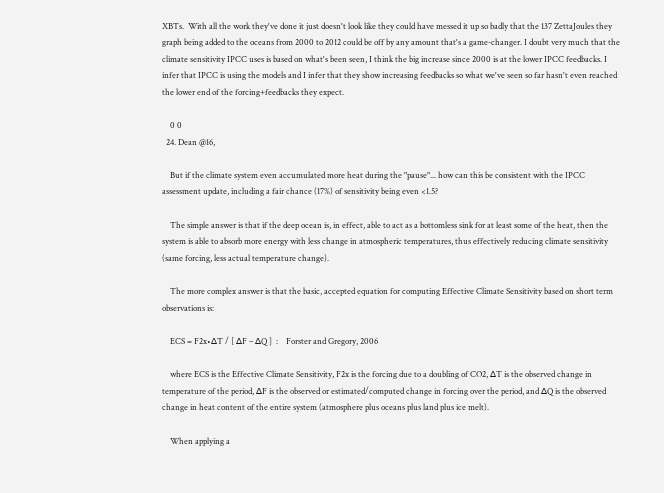XBTs.  With all the work they've done it just doesn't look like they could have messed it up so badly that the 137 ZettaJoules they graph being added to the oceans from 2000 to 2012 could be off by any amount that's a game-changer. I doubt very much that the climate sensitivity IPCC uses is based on what's been seen, I think the big increase since 2000 is at the lower IPCC feedbacks. I infer that IPCC is using the models and I infer that they show increasing feedbacks so what we've seen so far hasn't even reached the lower end of the forcing+feedbacks they expect.

    0 0
  24. Dean @16,

    But if the climate system even accumulated more heat during the "pause"... how can this be consistent with the IPCC assessment update, including a fair chance (17%) of sensitivity being even <1.5?

    The simple answer is that if the deep ocean is, in effect, able to act as a bottomless sink for at least some of the heat, then the system is able to absorb more energy with less change in atmospheric temperatures, thus effectively reducing climate sensitivity (same forcing, less actual temperature change).

    The more complex answer is that the basic, accepted equation for computing Effective Climate Sensitivity based on short term observations is:

    ECS = F2x•∆T / [ ∆F – ∆Q ]  :    Forster and Gregory, 2006

    where ECS is the Effective Climate Sensitivity, F2x is the forcing due to a doubling of CO2, ∆T is the observed change in temperature of the period, ∆F is the observed or estimated/computed change in forcing over the period, and ∆Q is the observed change in heat content of the entire system (atmosphere plus oceans plus land plus ice melt).

    When applying a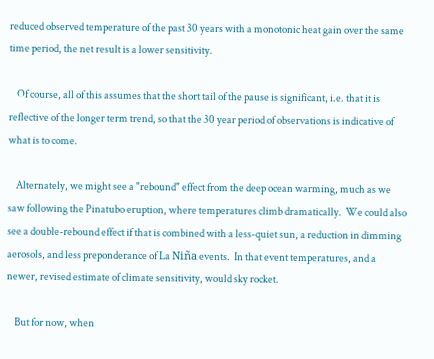reduced observed temperature of the past 30 years with a monotonic heat gain over the same time period, the net result is a lower sensitivity.

    Of course, all of this assumes that the short tail of the pause is significant, i.e. that it is reflective of the longer term trend, so that the 30 year period of observations is indicative of what is to come.

    Alternately, we might see a "rebound" effect from the deep ocean warming, much as we saw following the Pinatubo eruption, where temperatures climb dramatically.  We could also see a double-rebound effect if that is combined with a less-quiet sun, a reduction in dimming aerosols, and less preponderance of La Niña events.  In that event temperatures, and a newer, revised estimate of climate sensitivity, would sky rocket.

    But for now, when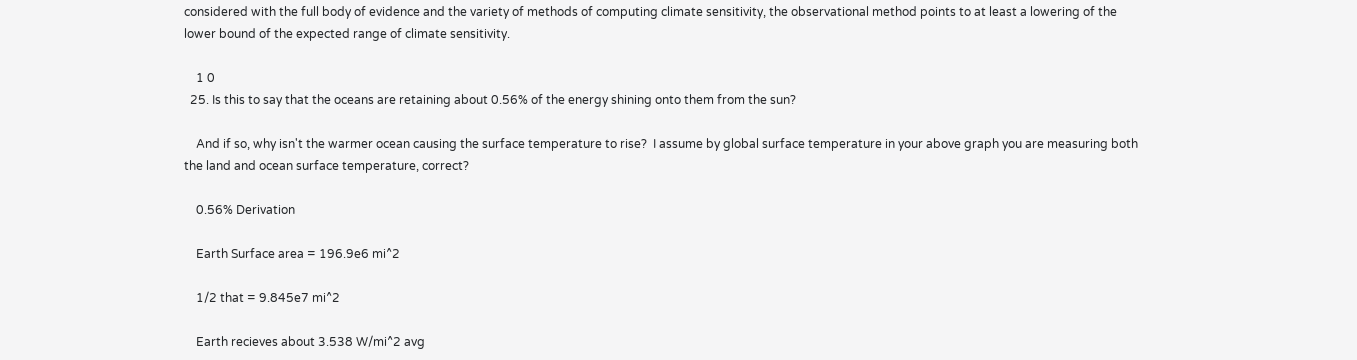considered with the full body of evidence and the variety of methods of computing climate sensitivity, the observational method points to at least a lowering of the lower bound of the expected range of climate sensitivity.

    1 0
  25. Is this to say that the oceans are retaining about 0.56% of the energy shining onto them from the sun?

    And if so, why isn't the warmer ocean causing the surface temperature to rise?  I assume by global surface temperature in your above graph you are measuring both the land and ocean surface temperature, correct?

    0.56% Derivation

    Earth Surface area = 196.9e6 mi^2

    1/2 that = 9.845e7 mi^2

    Earth recieves about 3.538 W/mi^2 avg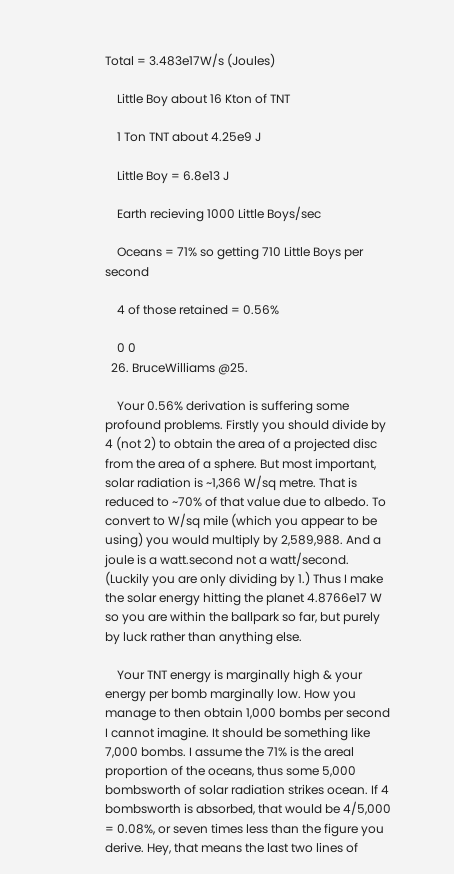Total = 3.483e17W/s (Joules)

    Little Boy about 16 Kton of TNT

    1 Ton TNT about 4.25e9 J

    Little Boy = 6.8e13 J

    Earth recieving 1000 Little Boys/sec

    Oceans = 71% so getting 710 Little Boys per second

    4 of those retained = 0.56%

    0 0
  26. BruceWilliams @25.

    Your 0.56% derivation is suffering some profound problems. Firstly you should divide by 4 (not 2) to obtain the area of a projected disc from the area of a sphere. But most important, solar radiation is ~1,366 W/sq metre. That is reduced to ~70% of that value due to albedo. To convert to W/sq mile (which you appear to be using) you would multiply by 2,589,988. And a joule is a watt.second not a watt/second. (Luckily you are only dividing by 1.) Thus I make the solar energy hitting the planet 4.8766e17 W so you are within the ballpark so far, but purely by luck rather than anything else.

    Your TNT energy is marginally high & your energy per bomb marginally low. How you manage to then obtain 1,000 bombs per second I cannot imagine. It should be something like 7,000 bombs. I assume the 71% is the areal proportion of the oceans, thus some 5,000 bombsworth of solar radiation strikes ocean. If 4 bombsworth is absorbed, that would be 4/5,000 = 0.08%, or seven times less than the figure you derive. Hey, that means the last two lines of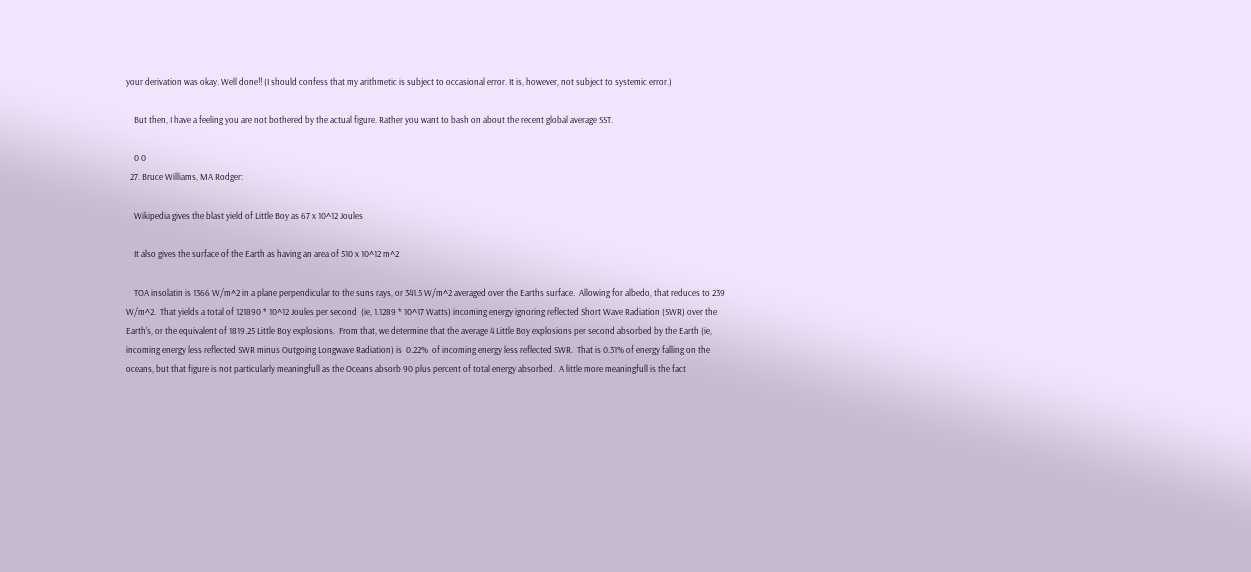your derivation was okay. Well done!! (I should confess that my arithmetic is subject to occasional error. It is, however, not subject to systemic error.)

    But then, I have a feeling you are not bothered by the actual figure. Rather you want to bash on about the recent global average SST.

    0 0
  27. Bruce Williams, MA Rodger:

    Wikipedia gives the blast yield of Little Boy as 67 x 10^12 Joules

    It also gives the surface of the Earth as having an area of 510 x 10^12 m^2

    TOA insolatin is 1366 W/m^2 in a plane perpendicular to the suns rays, or 341.5 W/m^2 averaged over the Earths surface.  Allowing for albedo, that reduces to 239 W/m^2.  That yields a total of 121890 * 10^12 Joules per second  (ie, 1.1289 * 10^17 Watts) incoming energy ignoring reflected Short Wave Radiation (SWR) over the Earth's, or the equivalent of 1819.25 Little Boy explosions.  From that, we determine that the average 4 Little Boy explosions per second absorbed by the Earth (ie, incoming energy less reflected SWR minus Outgoing Longwave Radiation) is  0.22%  of incoming energy less reflected SWR.  That is 0.31% of energy falling on the oceans, but that figure is not particularly meaningfull as the Oceans absorb 90 plus percent of total energy absorbed.  A little more meaningfull is the fact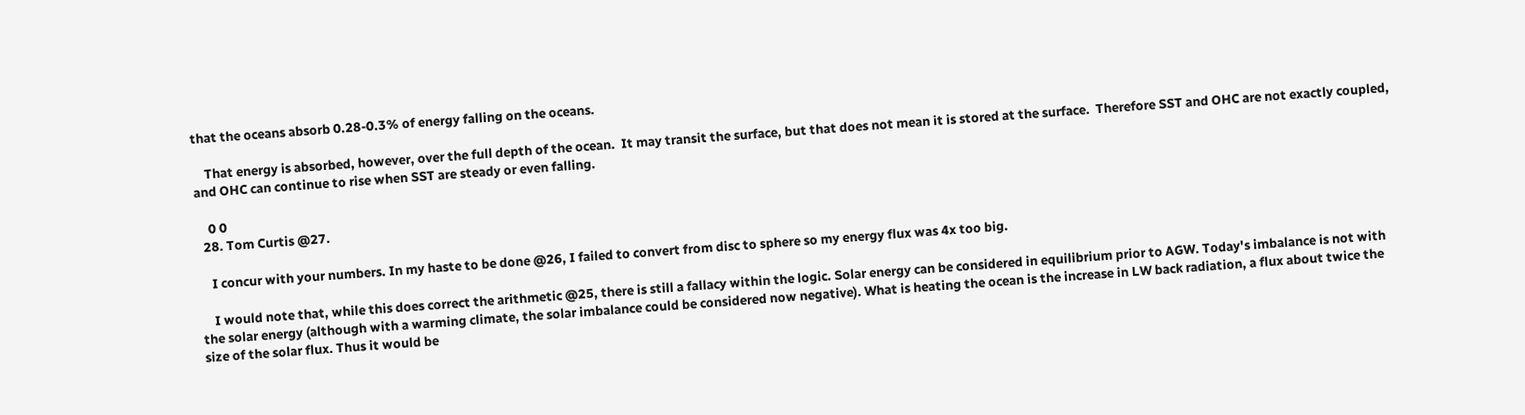that the oceans absorb 0.28-0.3% of energy falling on the oceans.

    That energy is absorbed, however, over the full depth of the ocean.  It may transit the surface, but that does not mean it is stored at the surface.  Therefore SST and OHC are not exactly coupled, and OHC can continue to rise when SST are steady or even falling.

    0 0
  28. Tom Curtis @27.

    I concur with your numbers. In my haste to be done @26, I failed to convert from disc to sphere so my energy flux was 4x too big.

    I would note that, while this does correct the arithmetic @25, there is still a fallacy within the logic. Solar energy can be considered in equilibrium prior to AGW. Today's imbalance is not with the solar energy (although with a warming climate, the solar imbalance could be considered now negative). What is heating the ocean is the increase in LW back radiation, a flux about twice the size of the solar flux. Thus it would be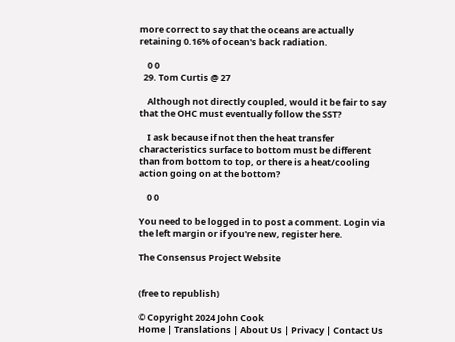more correct to say that the oceans are actually retaining 0.16% of ocean's back radiation.

    0 0
  29. Tom Curtis @ 27

    Although not directly coupled, would it be fair to say that the OHC must eventually follow the SST?

    I ask because if not then the heat transfer characteristics surface to bottom must be different than from bottom to top, or there is a heat/cooling action going on at the bottom?

    0 0

You need to be logged in to post a comment. Login via the left margin or if you're new, register here.

The Consensus Project Website


(free to republish)

© Copyright 2024 John Cook
Home | Translations | About Us | Privacy | Contact Us